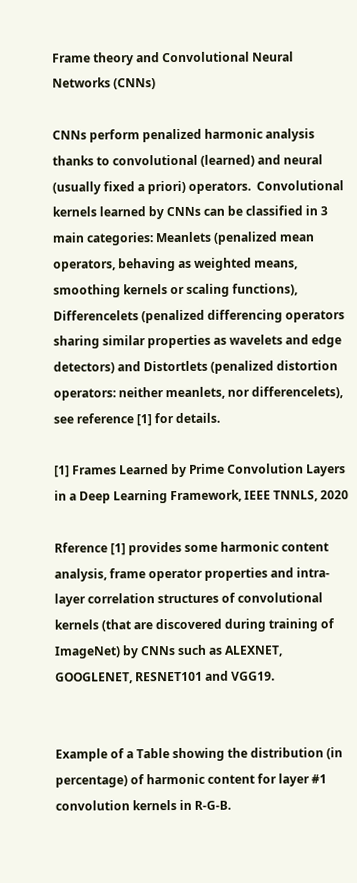Frame theory and Convolutional Neural Networks (CNNs)

CNNs perform penalized harmonic analysis thanks to convolutional (learned) and neural (usually fixed a priori) operators.  Convolutional kernels learned by CNNs can be classified in 3 main categories: Meanlets (penalized mean operators, behaving as weighted means, smoothing kernels or scaling functions), Differencelets (penalized differencing operators sharing similar properties as wavelets and edge detectors) and Distortlets (penalized distortion operators: neither meanlets, nor differencelets), see reference [1] for details.

[1] Frames Learned by Prime Convolution Layers in a Deep Learning Framework, IEEE TNNLS, 2020

Rference [1] provides some harmonic content analysis, frame operator properties and intra-layer correlation structures of convolutional kernels (that are discovered during training of ImageNet) by CNNs such as ALEXNET, GOOGLENET, RESNET101 and VGG19.


Example of a Table showing the distribution (in percentage) of harmonic content for layer #1 convolution kernels in R-G-B.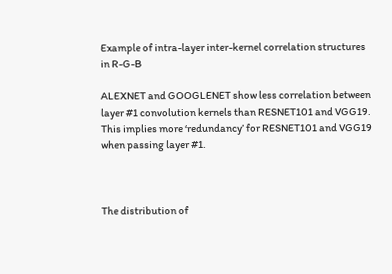Example of intra-layer inter-kernel correlation structures in R-G-B

ALEXNET and GOOGLENET show less correlation between layer #1 convolution kernels than RESNET101 and VGG19. This implies more ‘redundancy’ for RESNET101 and VGG19 when passing layer #1.



The distribution of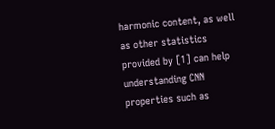harmonic content, as well as other statistics provided by [1] can help understanding CNN properties such as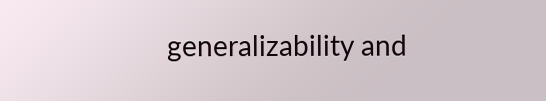generalizability and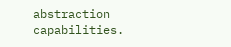abstraction capabilities.